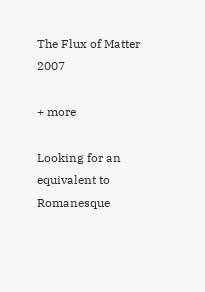The Flux of Matter 2007

+ more

Looking for an equivalent to Romanesque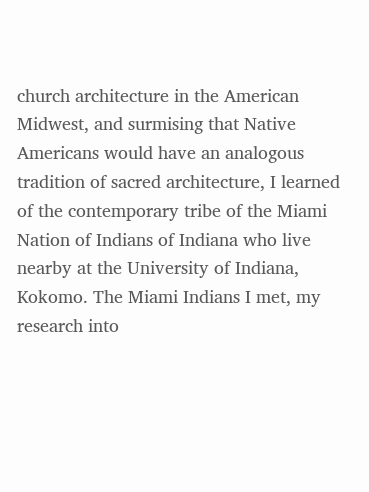church architecture in the American Midwest, and surmising that Native Americans would have an analogous tradition of sacred architecture, I learned of the contemporary tribe of the Miami Nation of Indians of Indiana who live nearby at the University of Indiana, Kokomo. The Miami Indians I met, my research into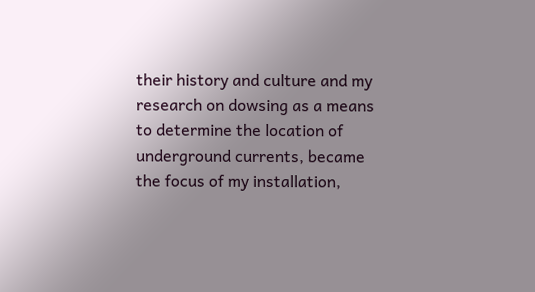their history and culture and my research on dowsing as a means to determine the location of underground currents, became the focus of my installation,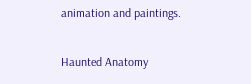animation and paintings.

Haunted Anatomy